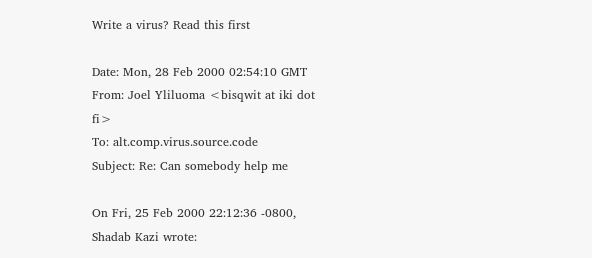Write a virus? Read this first

Date: Mon, 28 Feb 2000 02:54:10 GMT
From: Joel Yliluoma <bisqwit at iki dot fi>
To: alt.comp.virus.source.code
Subject: Re: Can somebody help me

On Fri, 25 Feb 2000 22:12:36 -0800, Shadab Kazi wrote: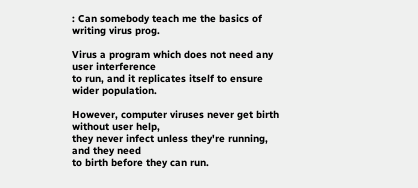: Can somebody teach me the basics of writing virus prog.

Virus a program which does not need any user interference
to run, and it replicates itself to ensure wider population.

However, computer viruses never get birth without user help,
they never infect unless they're running, and they need
to birth before they can run.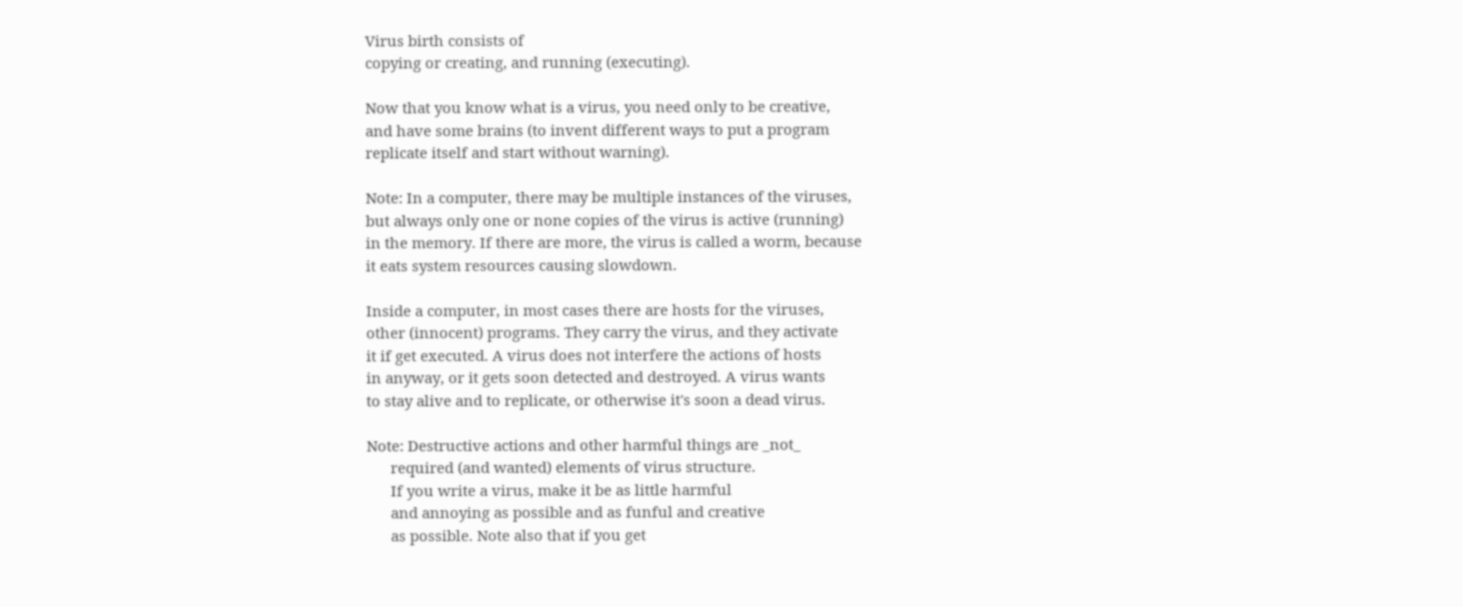Virus birth consists of
copying or creating, and running (executing).

Now that you know what is a virus, you need only to be creative,
and have some brains (to invent different ways to put a program
replicate itself and start without warning).

Note: In a computer, there may be multiple instances of the viruses,
but always only one or none copies of the virus is active (running)
in the memory. If there are more, the virus is called a worm, because
it eats system resources causing slowdown.

Inside a computer, in most cases there are hosts for the viruses,
other (innocent) programs. They carry the virus, and they activate
it if get executed. A virus does not interfere the actions of hosts
in anyway, or it gets soon detected and destroyed. A virus wants
to stay alive and to replicate, or otherwise it's soon a dead virus.

Note: Destructive actions and other harmful things are _not_
      required (and wanted) elements of virus structure.
      If you write a virus, make it be as little harmful
      and annoying as possible and as funful and creative
      as possible. Note also that if you get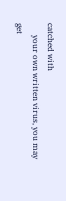catched with
      your own written virus, you may get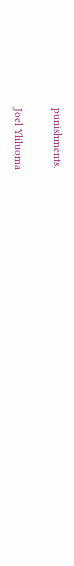punishments.

Joel Yliluoma